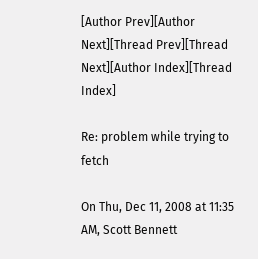[Author Prev][Author Next][Thread Prev][Thread Next][Author Index][Thread Index]

Re: problem while trying to fetch

On Thu, Dec 11, 2008 at 11:35 AM, Scott Bennett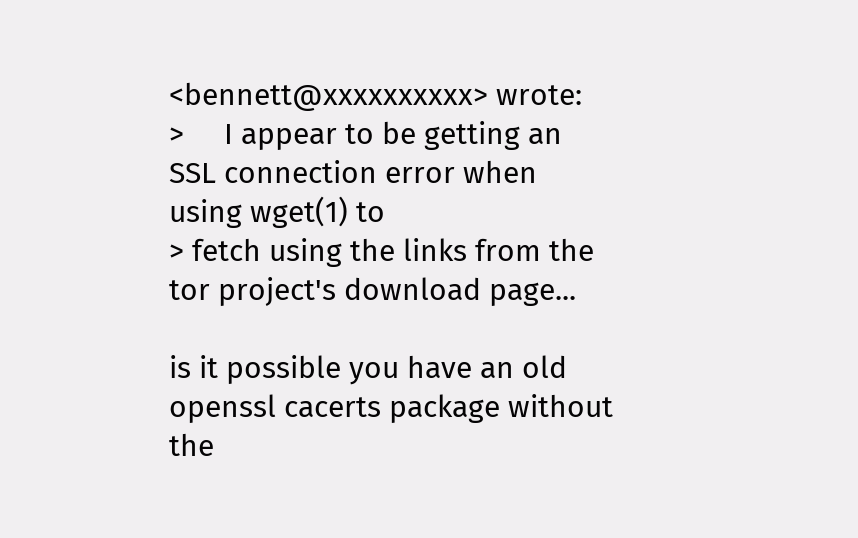<bennett@xxxxxxxxxx> wrote:
>     I appear to be getting an SSL connection error when using wget(1) to
> fetch using the links from the tor project's download page...

is it possible you have an old openssl cacerts package without the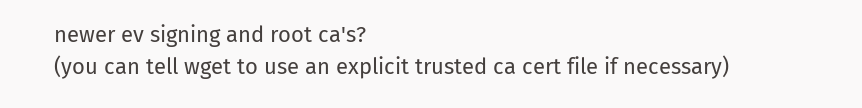newer ev signing and root ca's?
(you can tell wget to use an explicit trusted ca cert file if necessary)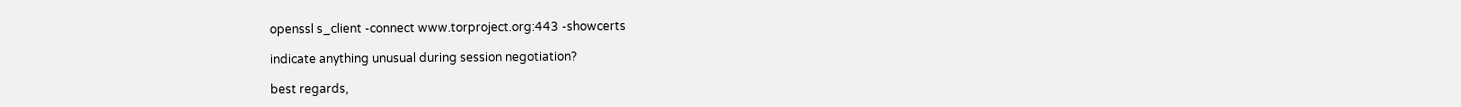openssl s_client -connect www.torproject.org:443 -showcerts

indicate anything unusual during session negotiation?

best regards,